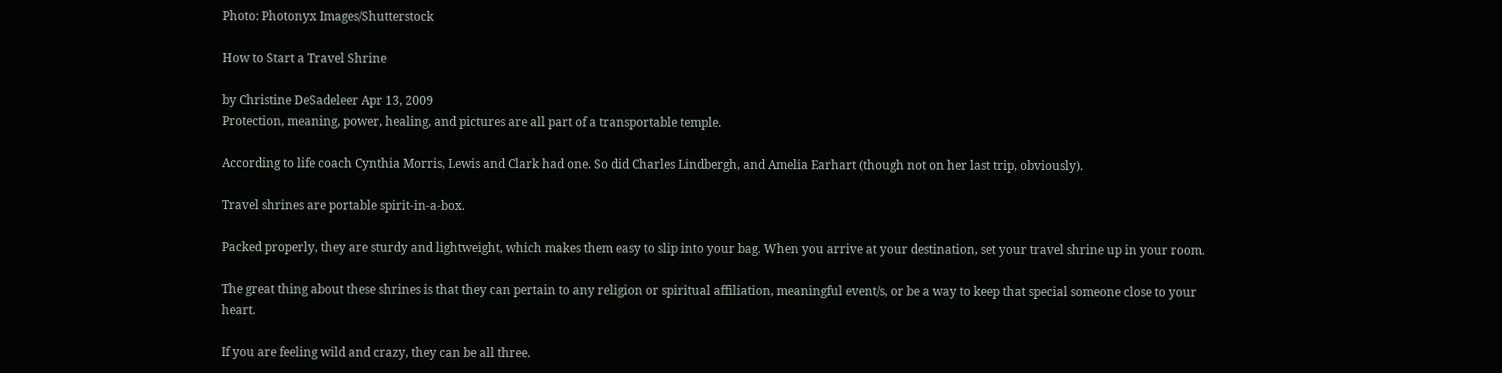Photo: Photonyx Images/Shutterstock

How to Start a Travel Shrine

by Christine DeSadeleer Apr 13, 2009
Protection, meaning, power, healing, and pictures are all part of a transportable temple.

According to life coach Cynthia Morris, Lewis and Clark had one. So did Charles Lindbergh, and Amelia Earhart (though not on her last trip, obviously).

Travel shrines are portable spirit-in-a-box.

Packed properly, they are sturdy and lightweight, which makes them easy to slip into your bag. When you arrive at your destination, set your travel shrine up in your room.

The great thing about these shrines is that they can pertain to any religion or spiritual affiliation, meaningful event/s, or be a way to keep that special someone close to your heart.

If you are feeling wild and crazy, they can be all three.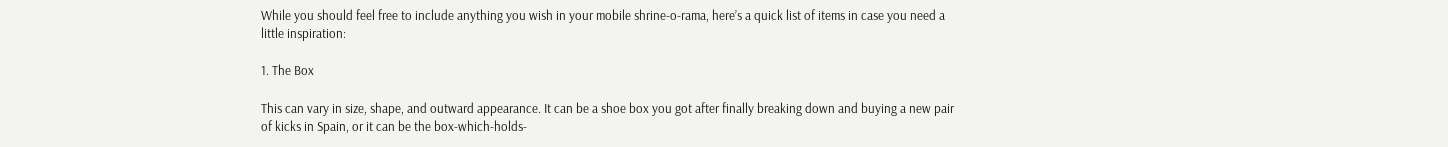While you should feel free to include anything you wish in your mobile shrine-o-rama, here’s a quick list of items in case you need a little inspiration:

1. The Box

This can vary in size, shape, and outward appearance. It can be a shoe box you got after finally breaking down and buying a new pair of kicks in Spain, or it can be the box-which-holds-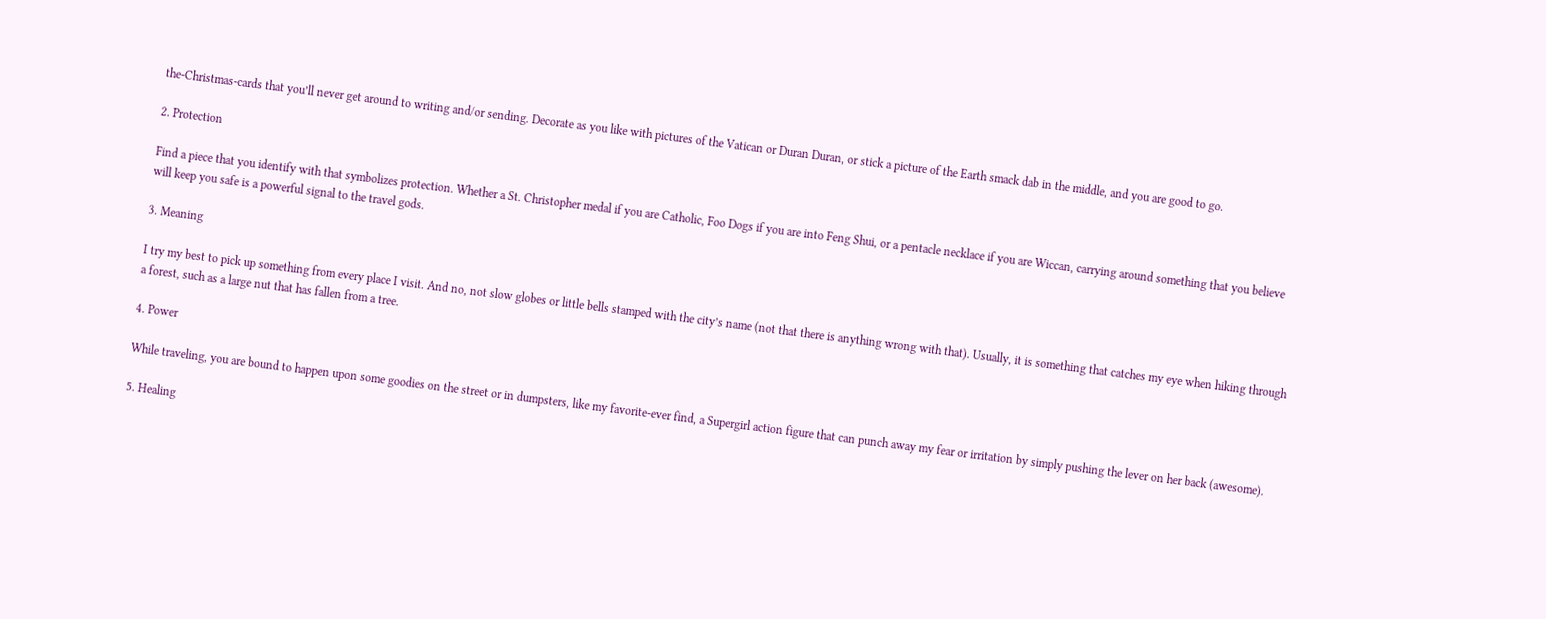the-Christmas-cards that you’ll never get around to writing and/or sending. Decorate as you like with pictures of the Vatican or Duran Duran, or stick a picture of the Earth smack dab in the middle, and you are good to go.

2. Protection

Find a piece that you identify with that symbolizes protection. Whether a St. Christopher medal if you are Catholic, Foo Dogs if you are into Feng Shui, or a pentacle necklace if you are Wiccan, carrying around something that you believe will keep you safe is a powerful signal to the travel gods.

3. Meaning

I try my best to pick up something from every place I visit. And no, not slow globes or little bells stamped with the city’s name (not that there is anything wrong with that). Usually, it is something that catches my eye when hiking through a forest, such as a large nut that has fallen from a tree.

4. Power

While traveling, you are bound to happen upon some goodies on the street or in dumpsters, like my favorite-ever find, a Supergirl action figure that can punch away my fear or irritation by simply pushing the lever on her back (awesome).

5. Healing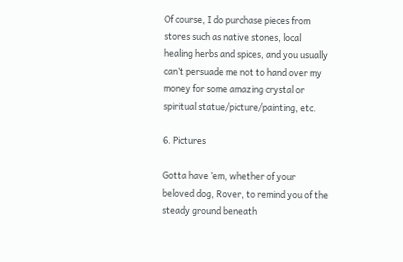Of course, I do purchase pieces from stores such as native stones, local healing herbs and spices, and you usually can’t persuade me not to hand over my money for some amazing crystal or spiritual statue/picture/painting, etc.

6. Pictures

Gotta have ’em, whether of your beloved dog, Rover, to remind you of the steady ground beneath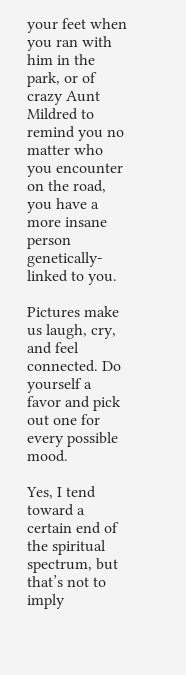your feet when you ran with him in the park, or of crazy Aunt Mildred to remind you no matter who you encounter on the road, you have a more insane person genetically-linked to you.

Pictures make us laugh, cry, and feel connected. Do yourself a favor and pick out one for every possible mood.

Yes, I tend toward a certain end of the spiritual spectrum, but that’s not to imply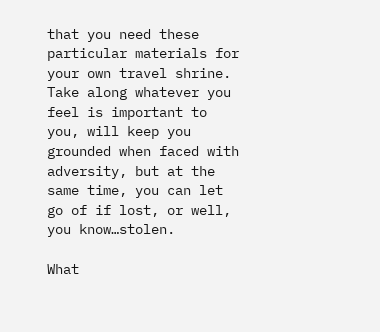that you need these particular materials for your own travel shrine. Take along whatever you feel is important to you, will keep you grounded when faced with adversity, but at the same time, you can let go of if lost, or well, you know…stolen.

What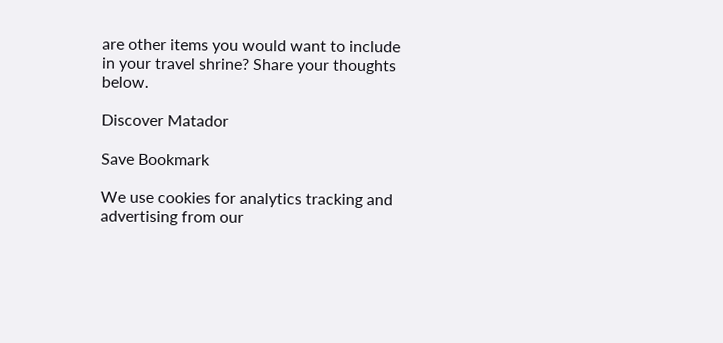are other items you would want to include in your travel shrine? Share your thoughts below.

Discover Matador

Save Bookmark

We use cookies for analytics tracking and advertising from our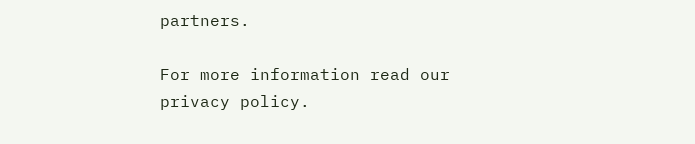partners.

For more information read our privacy policy.